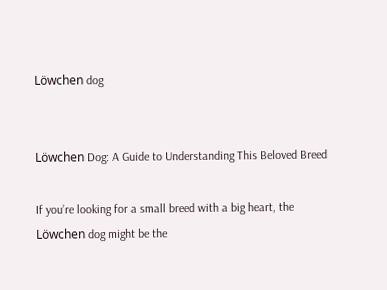Löwchen dog


Löwchen Dog: A Guide to Understanding This Beloved Breed

If you’re looking for a small breed with a big heart, the Löwchen dog might be the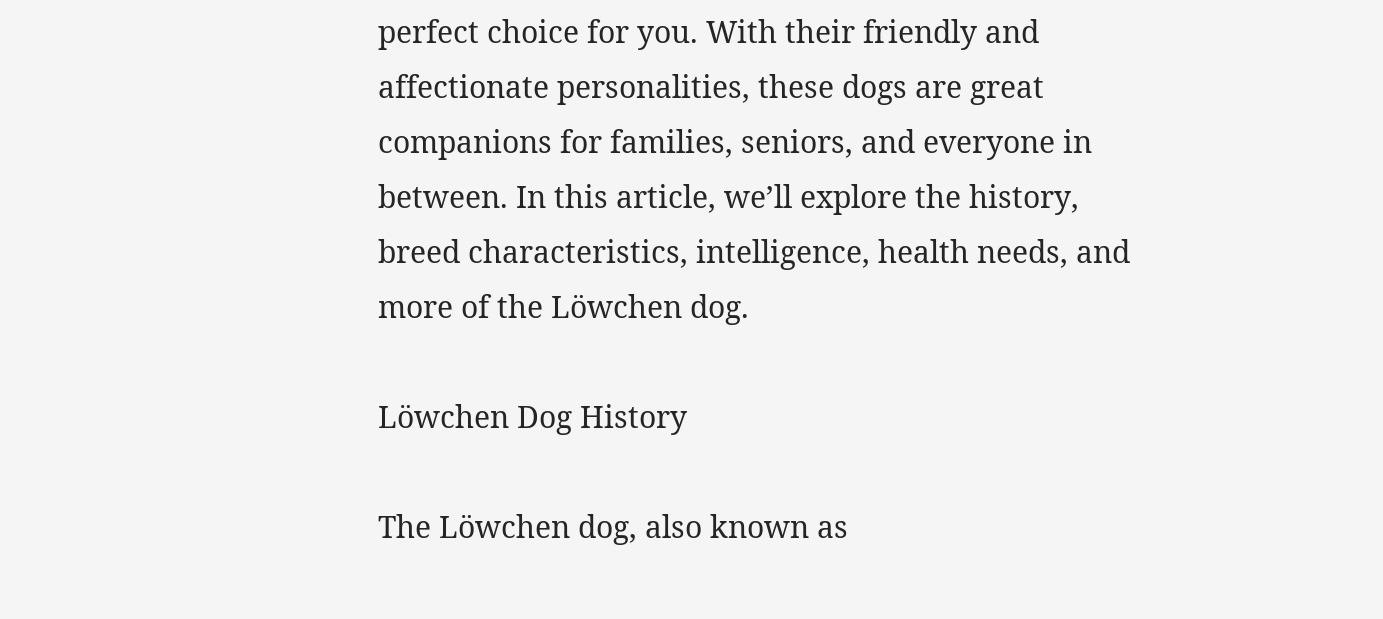perfect choice for you. With their friendly and affectionate personalities, these dogs are great companions for families, seniors, and everyone in between. In this article, we’ll explore the history, breed characteristics, intelligence, health needs, and more of the Löwchen dog.

Löwchen Dog History

The Löwchen dog, also known as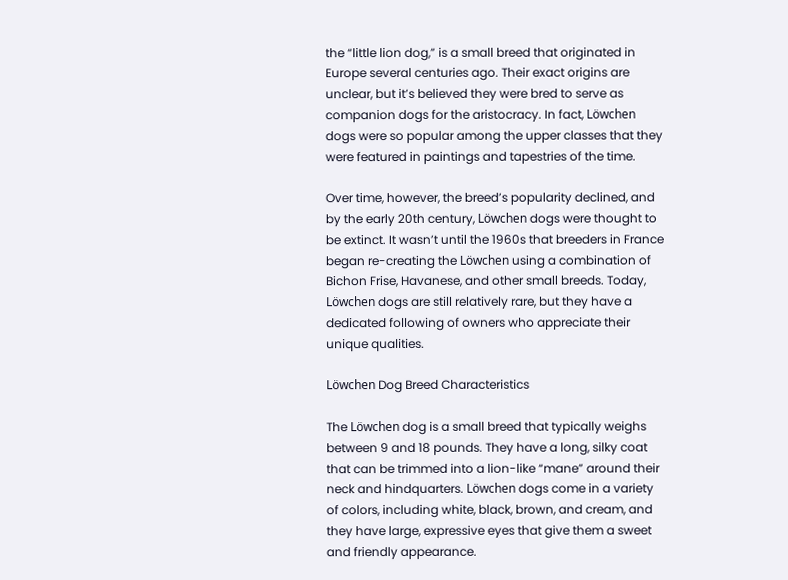the “little lion dog,” is a small breed that originated in Europe several centuries ago. Their exact origins are unclear, but it’s believed they were bred to serve as companion dogs for the aristocracy. In fact, Löwchen dogs were so popular among the upper classes that they were featured in paintings and tapestries of the time.

Over time, however, the breed’s popularity declined, and by the early 20th century, Löwchen dogs were thought to be extinct. It wasn’t until the 1960s that breeders in France began re-creating the Löwchen using a combination of Bichon Frise, Havanese, and other small breeds. Today, Löwchen dogs are still relatively rare, but they have a dedicated following of owners who appreciate their unique qualities.

Löwchen Dog Breed Characteristics

The Löwchen dog is a small breed that typically weighs between 9 and 18 pounds. They have a long, silky coat that can be trimmed into a lion-like “mane” around their neck and hindquarters. Löwchen dogs come in a variety of colors, including white, black, brown, and cream, and they have large, expressive eyes that give them a sweet and friendly appearance.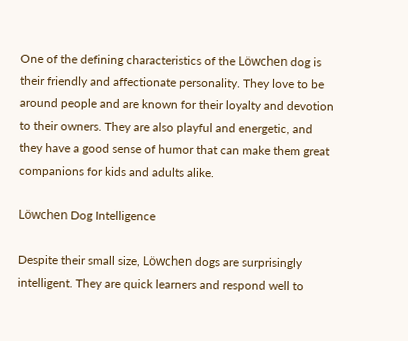One of the defining characteristics of the Löwchen dog is their friendly and affectionate personality. They love to be around people and are known for their loyalty and devotion to their owners. They are also playful and energetic, and they have a good sense of humor that can make them great companions for kids and adults alike.

Löwchen Dog Intelligence

Despite their small size, Löwchen dogs are surprisingly intelligent. They are quick learners and respond well to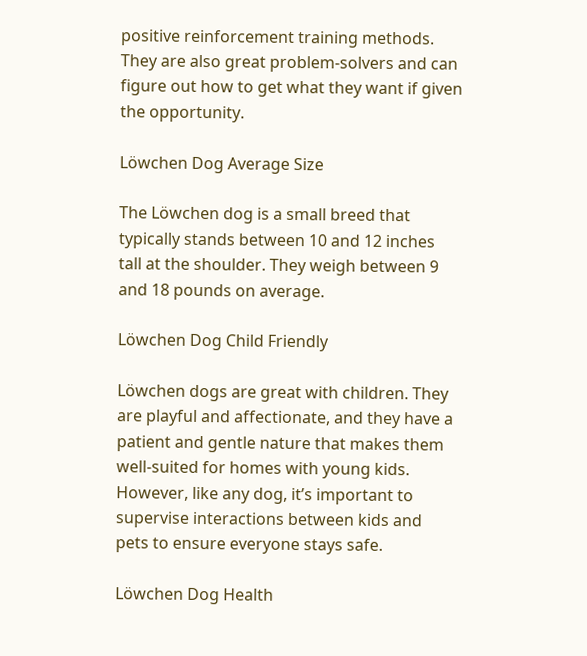positive reinforcement training methods. They are also great problem-solvers and can figure out how to get what they want if given the opportunity.

Löwchen Dog Average Size

The Löwchen dog is a small breed that typically stands between 10 and 12 inches tall at the shoulder. They weigh between 9 and 18 pounds on average.

Löwchen Dog Child Friendly

Löwchen dogs are great with children. They are playful and affectionate, and they have a patient and gentle nature that makes them well-suited for homes with young kids. However, like any dog, it’s important to supervise interactions between kids and pets to ensure everyone stays safe.

Löwchen Dog Health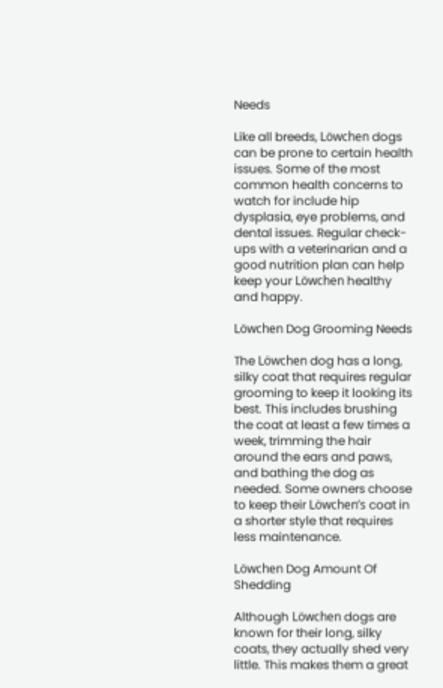Needs

Like all breeds, Löwchen dogs can be prone to certain health issues. Some of the most common health concerns to watch for include hip dysplasia, eye problems, and dental issues. Regular check-ups with a veterinarian and a good nutrition plan can help keep your Löwchen healthy and happy.

Löwchen Dog Grooming Needs

The Löwchen dog has a long, silky coat that requires regular grooming to keep it looking its best. This includes brushing the coat at least a few times a week, trimming the hair around the ears and paws, and bathing the dog as needed. Some owners choose to keep their Löwchen’s coat in a shorter style that requires less maintenance.

Löwchen Dog Amount Of Shedding

Although Löwchen dogs are known for their long, silky coats, they actually shed very little. This makes them a great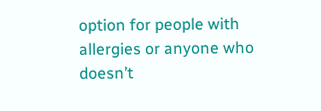option for people with allergies or anyone who doesn’t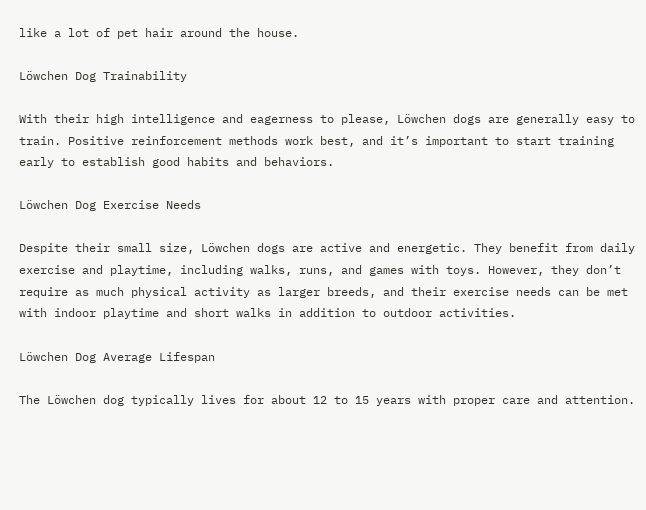like a lot of pet hair around the house.

Löwchen Dog Trainability

With their high intelligence and eagerness to please, Löwchen dogs are generally easy to train. Positive reinforcement methods work best, and it’s important to start training early to establish good habits and behaviors.

Löwchen Dog Exercise Needs

Despite their small size, Löwchen dogs are active and energetic. They benefit from daily exercise and playtime, including walks, runs, and games with toys. However, they don’t require as much physical activity as larger breeds, and their exercise needs can be met with indoor playtime and short walks in addition to outdoor activities.

Löwchen Dog Average Lifespan

The Löwchen dog typically lives for about 12 to 15 years with proper care and attention.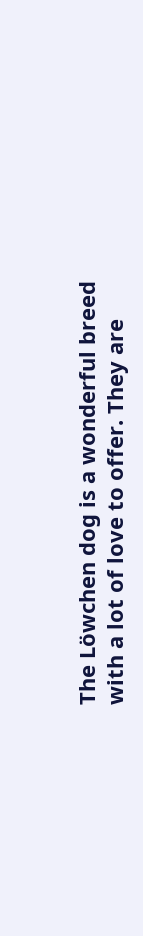The Löwchen dog is a wonderful breed with a lot of love to offer. They are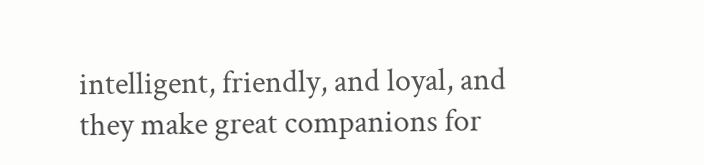intelligent, friendly, and loyal, and they make great companions for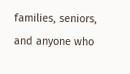families, seniors, and anyone who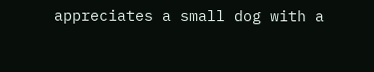appreciates a small dog with a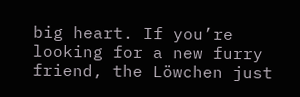big heart. If you’re looking for a new furry friend, the Löwchen just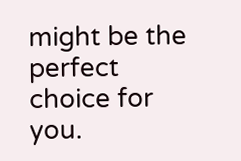might be the perfect choice for you.